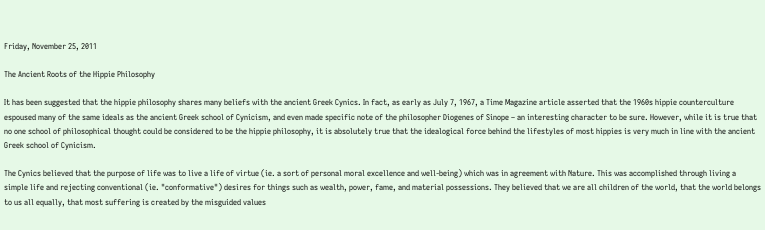Friday, November 25, 2011

The Ancient Roots of the Hippie Philosophy

It has been suggested that the hippie philosophy shares many beliefs with the ancient Greek Cynics. In fact, as early as July 7, 1967, a Time Magazine article asserted that the 1960s hippie counterculture espoused many of the same ideals as the ancient Greek school of Cynicism, and even made specific note of the philosopher Diogenes of Sinope – an interesting character to be sure. However, while it is true that no one school of philosophical thought could be considered to be the hippie philosophy, it is absolutely true that the idealogical force behind the lifestyles of most hippies is very much in line with the ancient Greek school of Cynicism.

The Cynics believed that the purpose of life was to live a life of virtue (ie. a sort of personal moral excellence and well-being) which was in agreement with Nature. This was accomplished through living a simple life and rejecting conventional (ie. "conformative") desires for things such as wealth, power, fame, and material possessions. They believed that we are all children of the world, that the world belongs to us all equally, that most suffering is created by the misguided values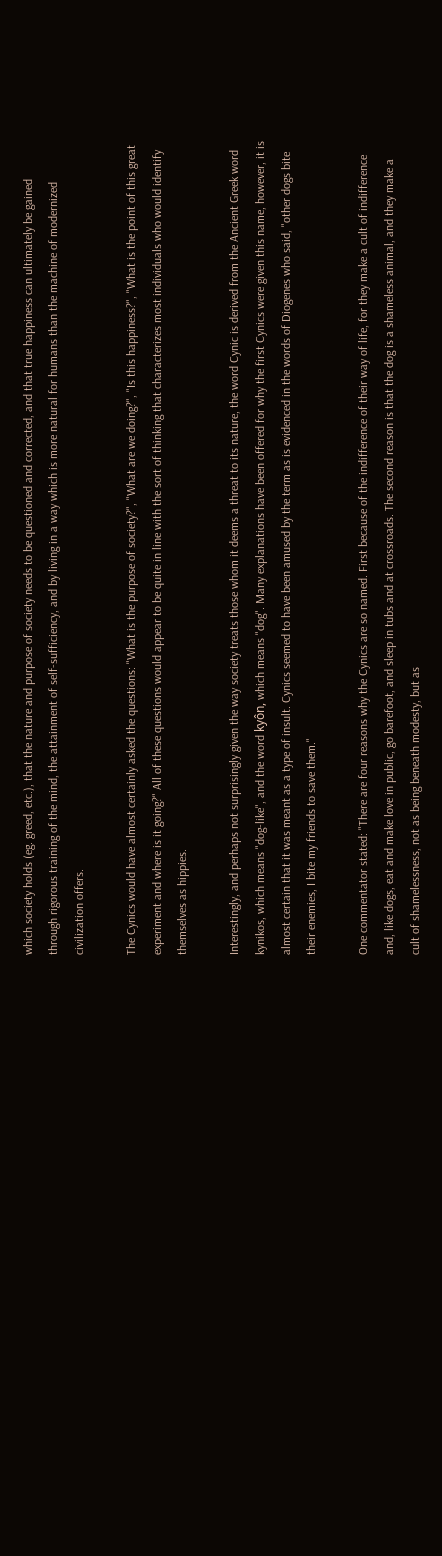which society holds (eg. greed, etc.), that the nature and purpose of society needs to be questioned and corrected, and that true happiness can ultimately be gained through rigorous training of the mind, the attainment of self-sufficiency, and by living in a way which is more natural for humans than the machine of modernized civilization offers.

The Cynics would have almost certainly asked the questions: "What is the purpose of society?", "What are we doing?", "Is this happiness?", "What is the point of this great experiment and where is it going?" All of these questions would appear to be quite in line with the sort of thinking that characterizes most individuals who would identify themselves as hippies.

Interestingly, and perhaps not surprisingly given the way society treats those whom it deems a threat to its nature, the word Cynic is derived from the Ancient Greek word kynikos, which means "dog-like", and the word kyôn, which means "dog". Many explanations have been offered for why the first Cynics were given this name, however, it is almost certain that it was meant as a type of insult. Cynics seemed to have been amused by the term as is evidenced in the words of Diogenes who said, "other dogs bite their enemies, I bite my friends to save them."

One commentator stated: "There are four reasons why the Cynics are so named. First because of the indifference of their way of life, for they make a cult of indifference and, like dogs, eat and make love in public, go barefoot, and sleep in tubs and at crossroads. The second reason is that the dog is a shameless animal, and they make a cult of shamelessness, not as being beneath modesty, but as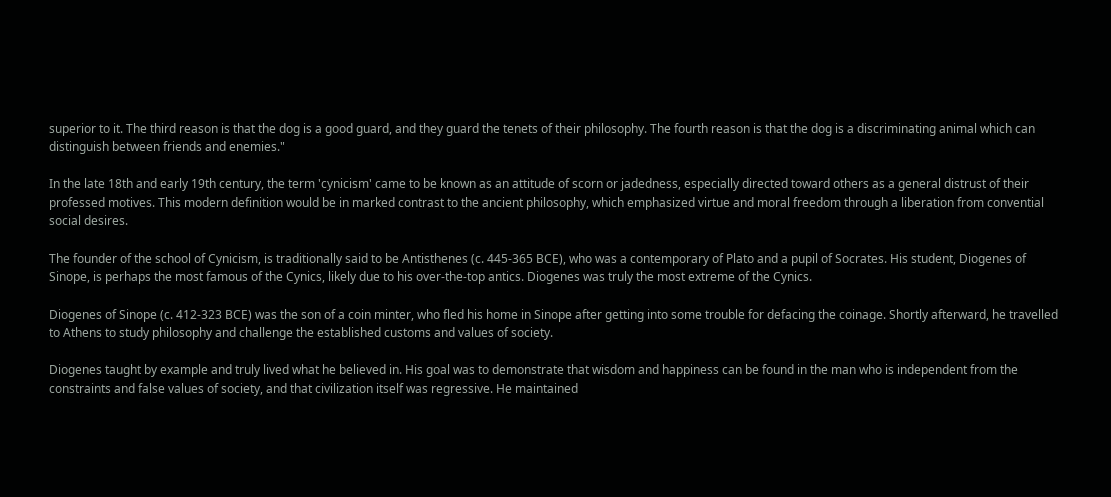superior to it. The third reason is that the dog is a good guard, and they guard the tenets of their philosophy. The fourth reason is that the dog is a discriminating animal which can distinguish between friends and enemies."

In the late 18th and early 19th century, the term 'cynicism' came to be known as an attitude of scorn or jadedness, especially directed toward others as a general distrust of their professed motives. This modern definition would be in marked contrast to the ancient philosophy, which emphasized virtue and moral freedom through a liberation from convential social desires.

The founder of the school of Cynicism, is traditionally said to be Antisthenes (c. 445-365 BCE), who was a contemporary of Plato and a pupil of Socrates. His student, Diogenes of Sinope, is perhaps the most famous of the Cynics, likely due to his over-the-top antics. Diogenes was truly the most extreme of the Cynics.

Diogenes of Sinope (c. 412-323 BCE) was the son of a coin minter, who fled his home in Sinope after getting into some trouble for defacing the coinage. Shortly afterward, he travelled to Athens to study philosophy and challenge the established customs and values of society.

Diogenes taught by example and truly lived what he believed in. His goal was to demonstrate that wisdom and happiness can be found in the man who is independent from the constraints and false values of society, and that civilization itself was regressive. He maintained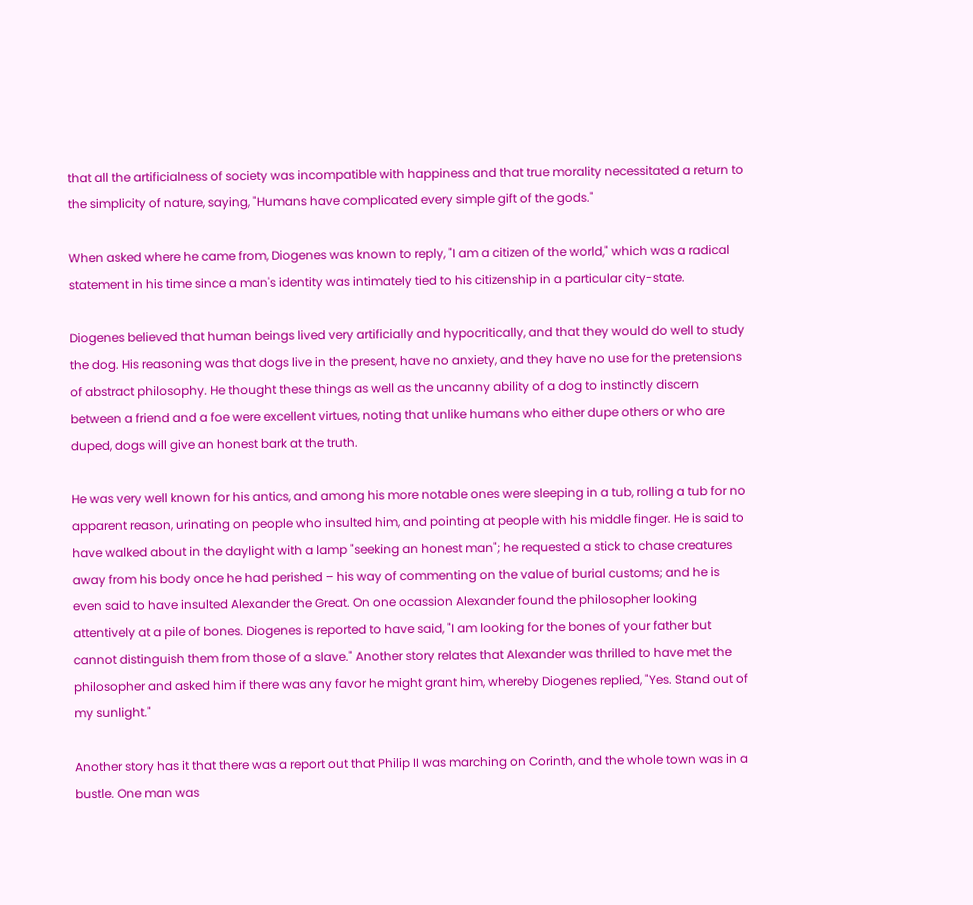that all the artificialness of society was incompatible with happiness and that true morality necessitated a return to the simplicity of nature, saying, "Humans have complicated every simple gift of the gods."

When asked where he came from, Diogenes was known to reply, "I am a citizen of the world," which was a radical statement in his time since a man's identity was intimately tied to his citizenship in a particular city-state.

Diogenes believed that human beings lived very artificially and hypocritically, and that they would do well to study the dog. His reasoning was that dogs live in the present, have no anxiety, and they have no use for the pretensions of abstract philosophy. He thought these things as well as the uncanny ability of a dog to instinctly discern between a friend and a foe were excellent virtues, noting that unlike humans who either dupe others or who are duped, dogs will give an honest bark at the truth.

He was very well known for his antics, and among his more notable ones were sleeping in a tub, rolling a tub for no apparent reason, urinating on people who insulted him, and pointing at people with his middle finger. He is said to have walked about in the daylight with a lamp "seeking an honest man"; he requested a stick to chase creatures away from his body once he had perished – his way of commenting on the value of burial customs; and he is even said to have insulted Alexander the Great. On one ocassion Alexander found the philosopher looking attentively at a pile of bones. Diogenes is reported to have said, "I am looking for the bones of your father but cannot distinguish them from those of a slave." Another story relates that Alexander was thrilled to have met the philosopher and asked him if there was any favor he might grant him, whereby Diogenes replied, "Yes. Stand out of my sunlight."

Another story has it that there was a report out that Philip II was marching on Corinth, and the whole town was in a bustle. One man was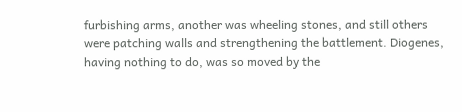furbishing arms, another was wheeling stones, and still others were patching walls and strengthening the battlement. Diogenes, having nothing to do, was so moved by the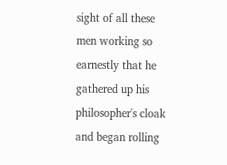sight of all these men working so earnestly that he gathered up his philosopher's cloak and began rolling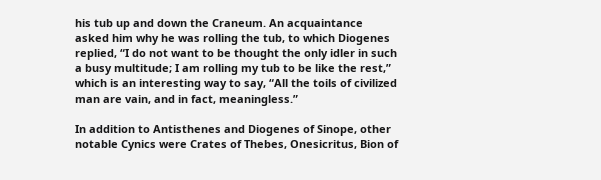his tub up and down the Craneum. An acquaintance asked him why he was rolling the tub, to which Diogenes replied, “I do not want to be thought the only idler in such a busy multitude; I am rolling my tub to be like the rest,” which is an interesting way to say, “All the toils of civilized man are vain, and in fact, meaningless.”

In addition to Antisthenes and Diogenes of Sinope, other notable Cynics were Crates of Thebes, Onesicritus, Bion of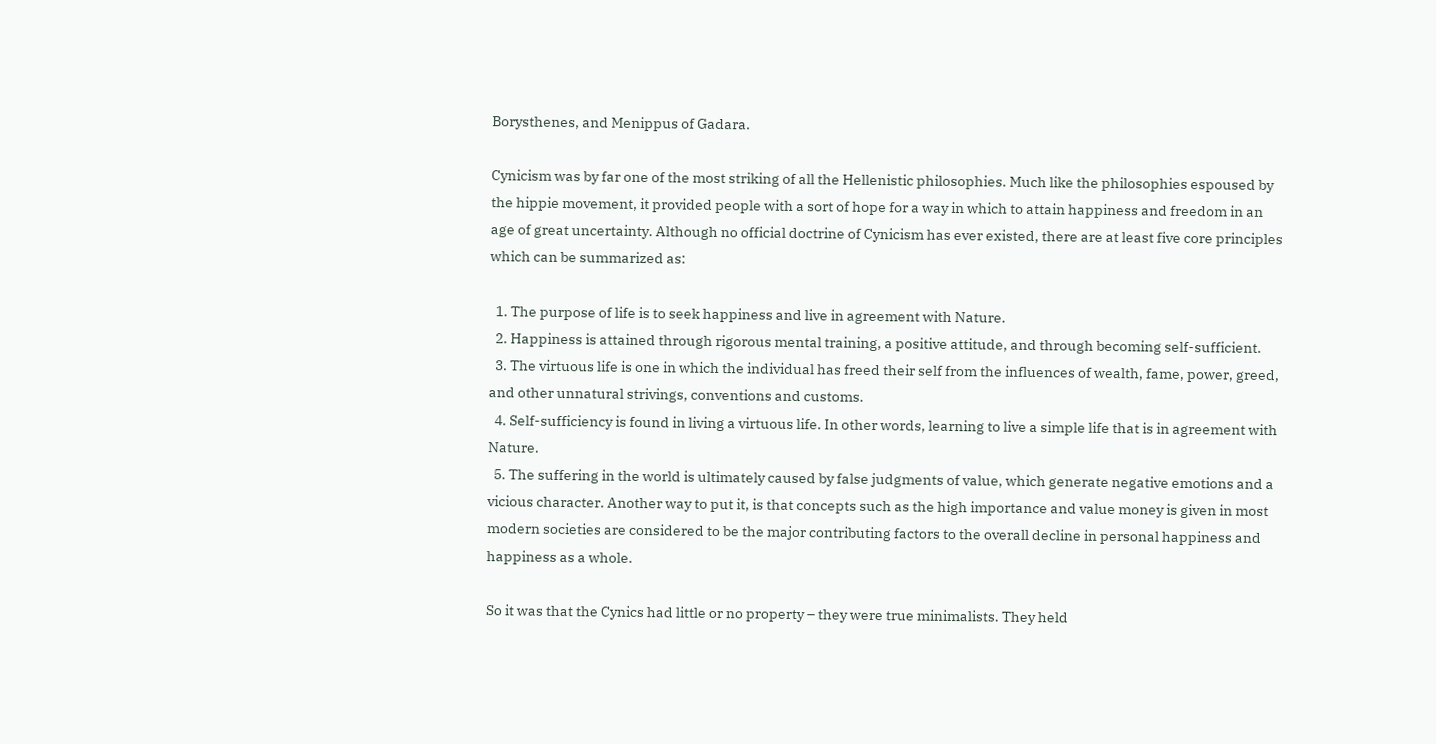Borysthenes, and Menippus of Gadara.

Cynicism was by far one of the most striking of all the Hellenistic philosophies. Much like the philosophies espoused by the hippie movement, it provided people with a sort of hope for a way in which to attain happiness and freedom in an age of great uncertainty. Although no official doctrine of Cynicism has ever existed, there are at least five core principles which can be summarized as:

  1. The purpose of life is to seek happiness and live in agreement with Nature.
  2. Happiness is attained through rigorous mental training, a positive attitude, and through becoming self-sufficient.
  3. The virtuous life is one in which the individual has freed their self from the influences of wealth, fame, power, greed, and other unnatural strivings, conventions and customs.
  4. Self-sufficiency is found in living a virtuous life. In other words, learning to live a simple life that is in agreement with Nature.
  5. The suffering in the world is ultimately caused by false judgments of value, which generate negative emotions and a vicious character. Another way to put it, is that concepts such as the high importance and value money is given in most modern societies are considered to be the major contributing factors to the overall decline in personal happiness and happiness as a whole.

So it was that the Cynics had little or no property – they were true minimalists. They held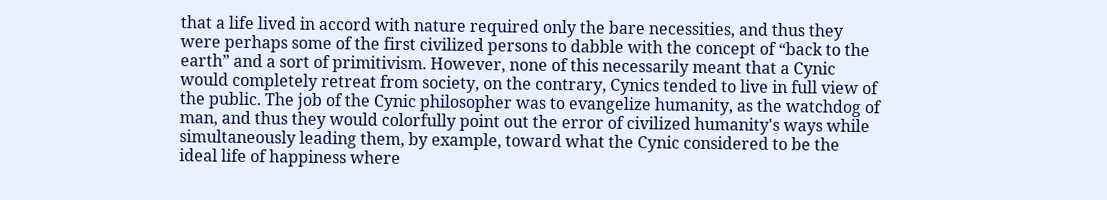that a life lived in accord with nature required only the bare necessities, and thus they were perhaps some of the first civilized persons to dabble with the concept of “back to the earth” and a sort of primitivism. However, none of this necessarily meant that a Cynic would completely retreat from society, on the contrary, Cynics tended to live in full view of the public. The job of the Cynic philosopher was to evangelize humanity, as the watchdog of man, and thus they would colorfully point out the error of civilized humanity's ways while simultaneously leading them, by example, toward what the Cynic considered to be the ideal life of happiness where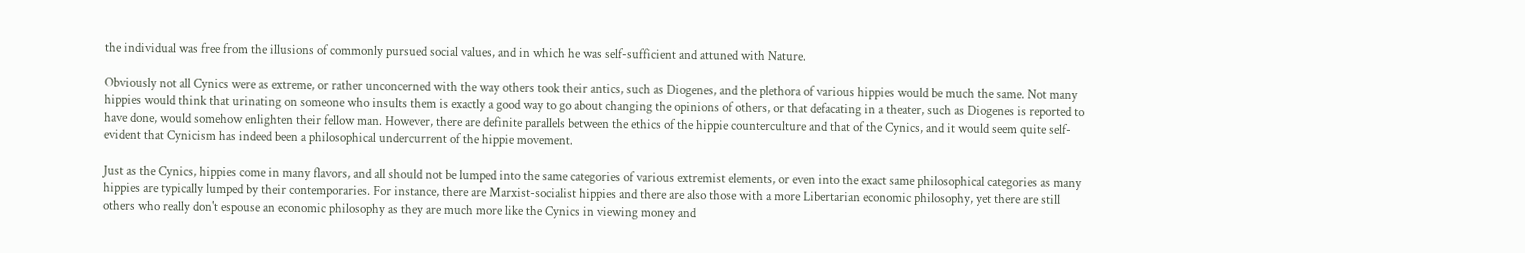the individual was free from the illusions of commonly pursued social values, and in which he was self-sufficient and attuned with Nature.

Obviously not all Cynics were as extreme, or rather unconcerned with the way others took their antics, such as Diogenes, and the plethora of various hippies would be much the same. Not many hippies would think that urinating on someone who insults them is exactly a good way to go about changing the opinions of others, or that defacating in a theater, such as Diogenes is reported to have done, would somehow enlighten their fellow man. However, there are definite parallels between the ethics of the hippie counterculture and that of the Cynics, and it would seem quite self-evident that Cynicism has indeed been a philosophical undercurrent of the hippie movement.

Just as the Cynics, hippies come in many flavors, and all should not be lumped into the same categories of various extremist elements, or even into the exact same philosophical categories as many hippies are typically lumped by their contemporaries. For instance, there are Marxist-socialist hippies and there are also those with a more Libertarian economic philosophy, yet there are still others who really don't espouse an economic philosophy as they are much more like the Cynics in viewing money and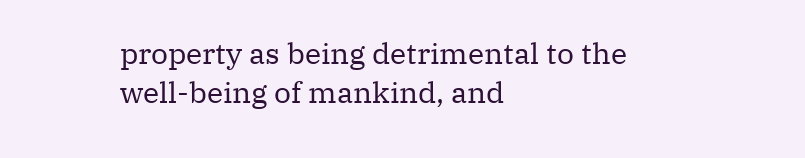property as being detrimental to the well-being of mankind, and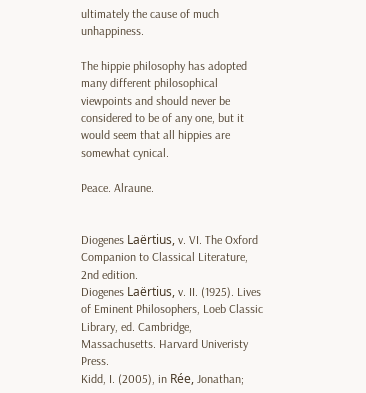ultimately the cause of much unhappiness.

The hippie philosophy has adopted many different philosophical viewpoints and should never be considered to be of any one, but it would seem that all hippies are somewhat cynical.

Peace. Alraune.


Diogenes Laërtius, v. VI. The Oxford Companion to Classical Literature, 2nd edition.
Diogenes Laërtius, v. II. (1925). Lives of Eminent Philosophers, Loeb Classic Library, ed. Cambridge, Massachusetts. Harvard Univeristy Press.
Kidd, I. (2005), in Rée, Jonathan;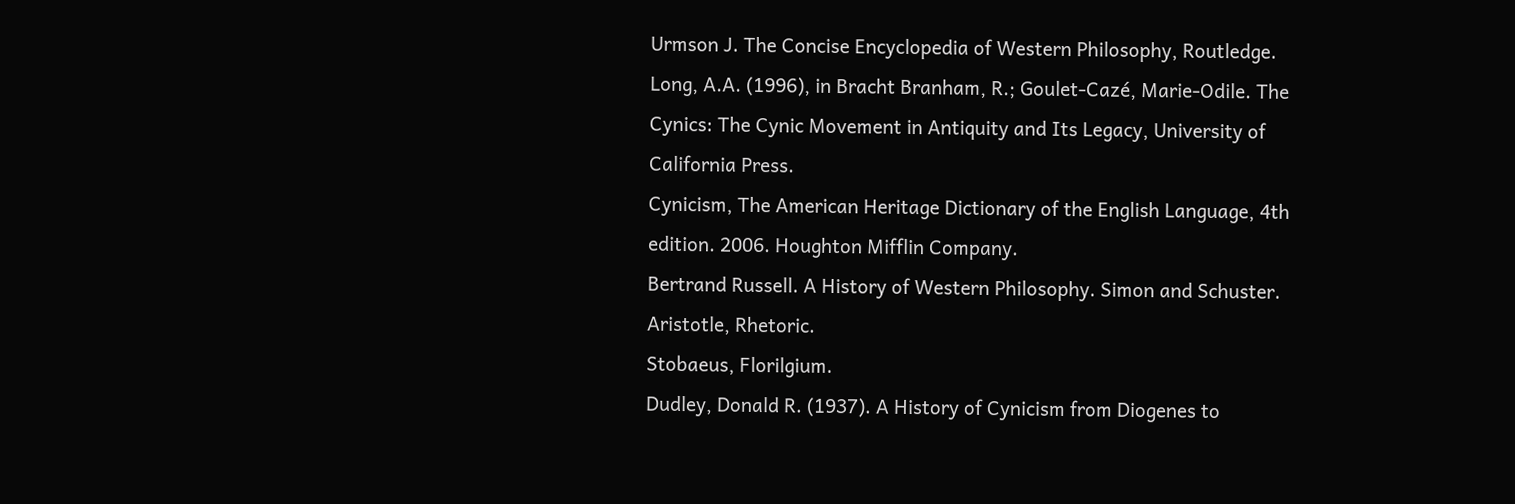Urmson J. The Concise Encyclopedia of Western Philosophy, Routledge.
Long, A.A. (1996), in Bracht Branham, R.; Goulet-Cazé, Marie-Odile. The Cynics: The Cynic Movement in Antiquity and Its Legacy, University of California Press.
Cynicism, The American Heritage Dictionary of the English Language, 4th edition. 2006. Houghton Mifflin Company.
Bertrand Russell. A History of Western Philosophy. Simon and Schuster.
Aristotle, Rhetoric.
Stobaeus, Florilgium.
Dudley, Donald R. (1937). A History of Cynicism from Diogenes to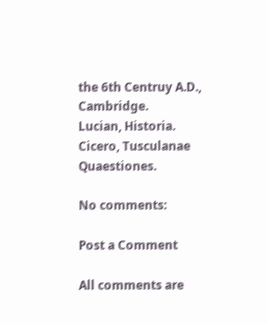the 6th Centruy A.D., Cambridge.
Lucian, Historia.
Cicero, Tusculanae Quaestiones.

No comments:

Post a Comment

All comments are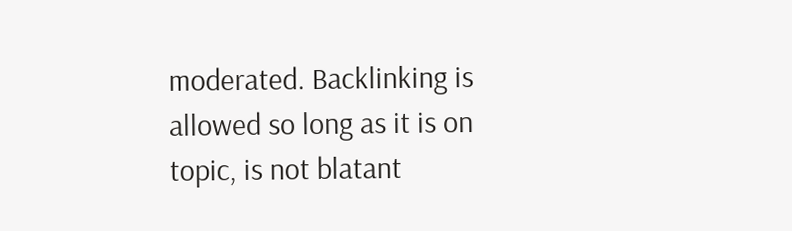moderated. Backlinking is allowed so long as it is on topic, is not blatant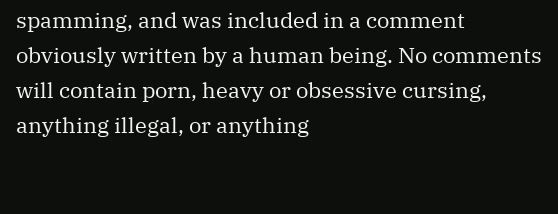spamming, and was included in a comment obviously written by a human being. No comments will contain porn, heavy or obsessive cursing, anything illegal, or anything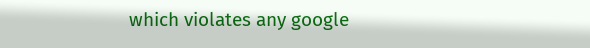which violates any google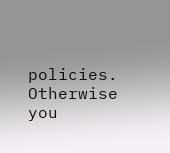policies. Otherwise you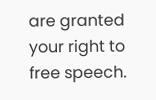are granted your right to free speech.